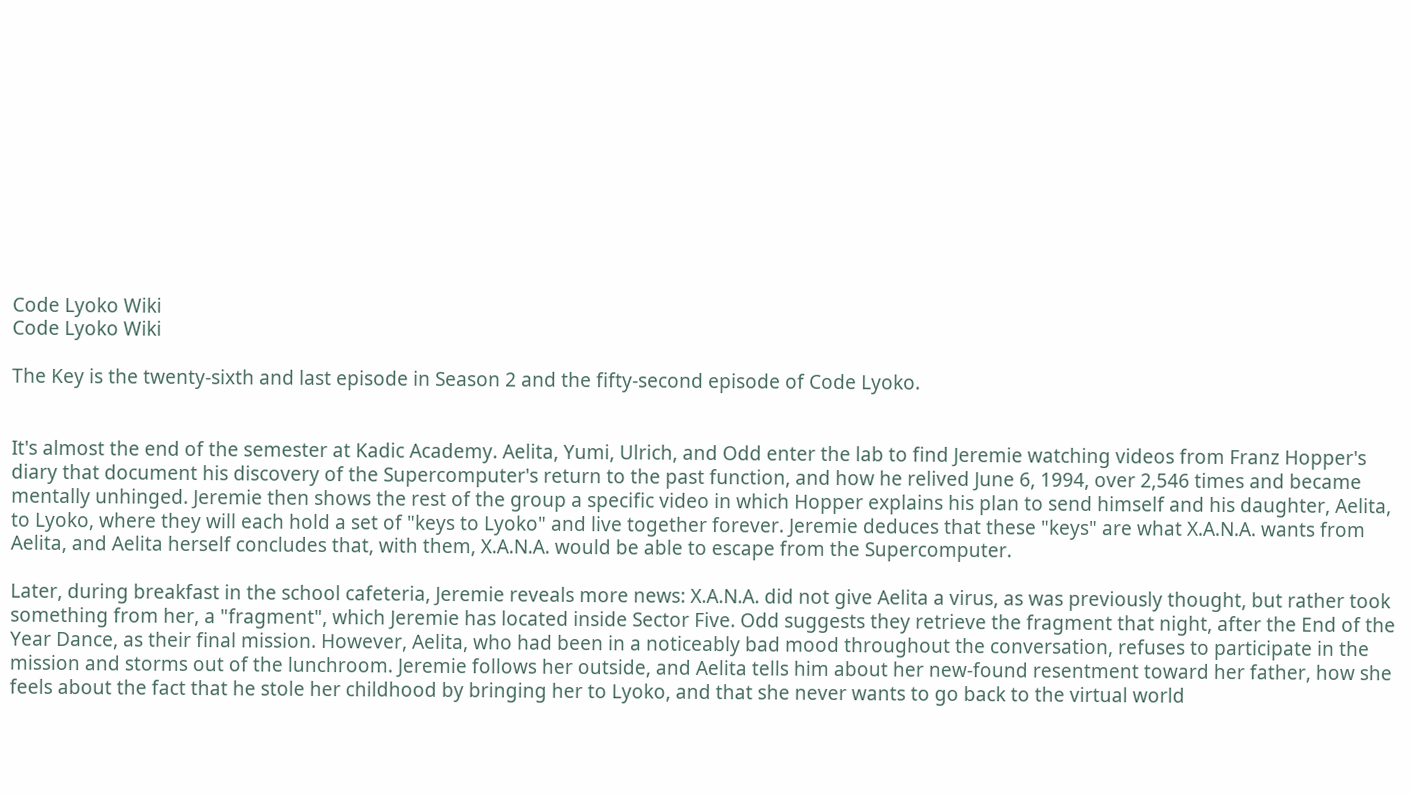Code Lyoko Wiki
Code Lyoko Wiki

The Key is the twenty-sixth and last episode in Season 2 and the fifty-second episode of Code Lyoko.


It's almost the end of the semester at Kadic Academy. Aelita, Yumi, Ulrich, and Odd enter the lab to find Jeremie watching videos from Franz Hopper's diary that document his discovery of the Supercomputer's return to the past function, and how he relived June 6, 1994, over 2,546 times and became mentally unhinged. Jeremie then shows the rest of the group a specific video in which Hopper explains his plan to send himself and his daughter, Aelita, to Lyoko, where they will each hold a set of "keys to Lyoko" and live together forever. Jeremie deduces that these "keys" are what X.A.N.A. wants from Aelita, and Aelita herself concludes that, with them, X.A.N.A. would be able to escape from the Supercomputer.

Later, during breakfast in the school cafeteria, Jeremie reveals more news: X.A.N.A. did not give Aelita a virus, as was previously thought, but rather took something from her, a "fragment", which Jeremie has located inside Sector Five. Odd suggests they retrieve the fragment that night, after the End of the Year Dance, as their final mission. However, Aelita, who had been in a noticeably bad mood throughout the conversation, refuses to participate in the mission and storms out of the lunchroom. Jeremie follows her outside, and Aelita tells him about her new-found resentment toward her father, how she feels about the fact that he stole her childhood by bringing her to Lyoko, and that she never wants to go back to the virtual world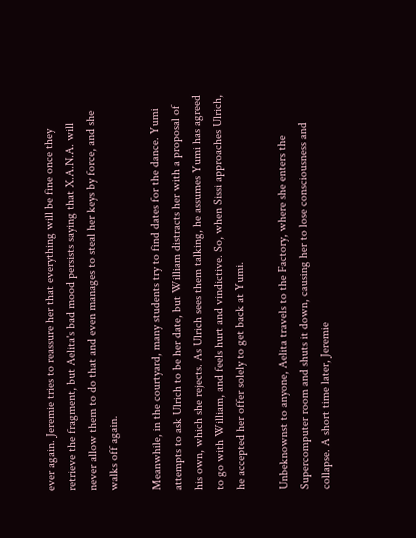ever again. Jeremie tries to reassure her that everything will be fine once they retrieve the fragment, but Aelita's bad mood persists saying that X.A.N.A. will never allow them to do that and even manages to steal her keys by force, and she walks off again.

Meanwhile, in the courtyard, many students try to find dates for the dance. Yumi attempts to ask Ulrich to be her date, but William distracts her with a proposal of his own, which she rejects. As Ulrich sees them talking, he assumes Yumi has agreed to go with William, and feels hurt and vindictive. So, when Sissi approaches Ulrich, he accepted her offer solely to get back at Yumi.

Unbeknownst to anyone, Aelita travels to the Factory, where she enters the Supercomputer room and shuts it down, causing her to lose consciousness and collapse. A short time later, Jeremie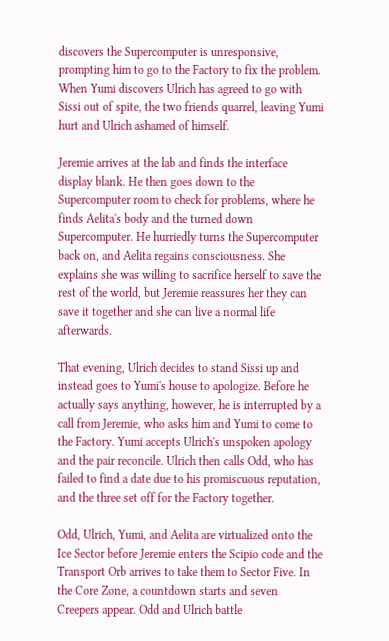discovers the Supercomputer is unresponsive, prompting him to go to the Factory to fix the problem. When Yumi discovers Ulrich has agreed to go with Sissi out of spite, the two friends quarrel, leaving Yumi hurt and Ulrich ashamed of himself.

Jeremie arrives at the lab and finds the interface display blank. He then goes down to the Supercomputer room to check for problems, where he finds Aelita's body and the turned down Supercomputer. He hurriedly turns the Supercomputer back on, and Aelita regains consciousness. She explains she was willing to sacrifice herself to save the rest of the world, but Jeremie reassures her they can save it together and she can live a normal life afterwards.

That evening, Ulrich decides to stand Sissi up and instead goes to Yumi's house to apologize. Before he actually says anything, however, he is interrupted by a call from Jeremie, who asks him and Yumi to come to the Factory. Yumi accepts Ulrich's unspoken apology and the pair reconcile. Ulrich then calls Odd, who has failed to find a date due to his promiscuous reputation, and the three set off for the Factory together.

Odd, Ulrich, Yumi, and Aelita are virtualized onto the Ice Sector before Jeremie enters the Scipio code and the Transport Orb arrives to take them to Sector Five. In the Core Zone, a countdown starts and seven Creepers appear. Odd and Ulrich battle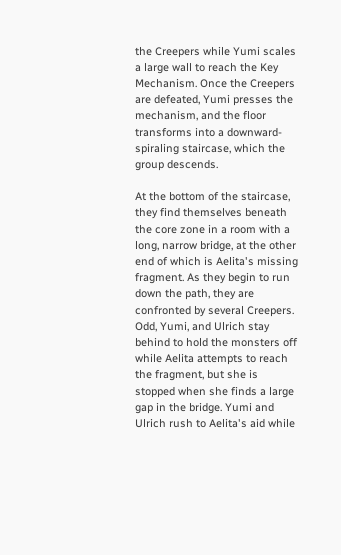the Creepers while Yumi scales a large wall to reach the Key Mechanism. Once the Creepers are defeated, Yumi presses the mechanism, and the floor transforms into a downward-spiraling staircase, which the group descends.

At the bottom of the staircase, they find themselves beneath the core zone in a room with a long, narrow bridge, at the other end of which is Aelita's missing fragment. As they begin to run down the path, they are confronted by several Creepers. Odd, Yumi, and Ulrich stay behind to hold the monsters off while Aelita attempts to reach the fragment, but she is stopped when she finds a large gap in the bridge. Yumi and Ulrich rush to Aelita's aid while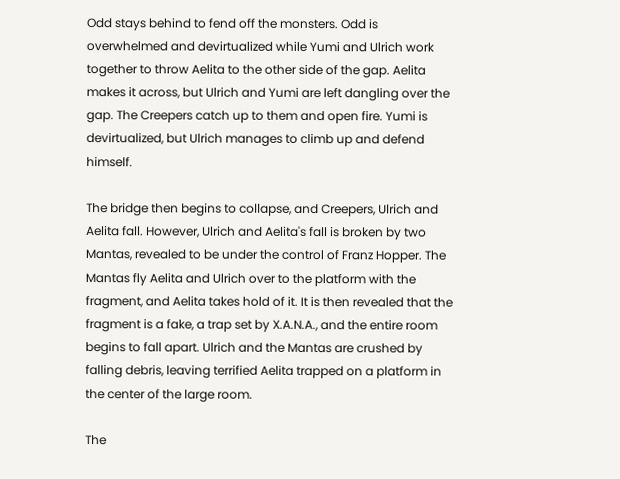Odd stays behind to fend off the monsters. Odd is overwhelmed and devirtualized while Yumi and Ulrich work together to throw Aelita to the other side of the gap. Aelita makes it across, but Ulrich and Yumi are left dangling over the gap. The Creepers catch up to them and open fire. Yumi is devirtualized, but Ulrich manages to climb up and defend himself.

The bridge then begins to collapse, and Creepers, Ulrich and Aelita fall. However, Ulrich and Aelita's fall is broken by two Mantas, revealed to be under the control of Franz Hopper. The Mantas fly Aelita and Ulrich over to the platform with the fragment, and Aelita takes hold of it. It is then revealed that the fragment is a fake, a trap set by X.A.N.A., and the entire room begins to fall apart. Ulrich and the Mantas are crushed by falling debris, leaving terrified Aelita trapped on a platform in the center of the large room.

The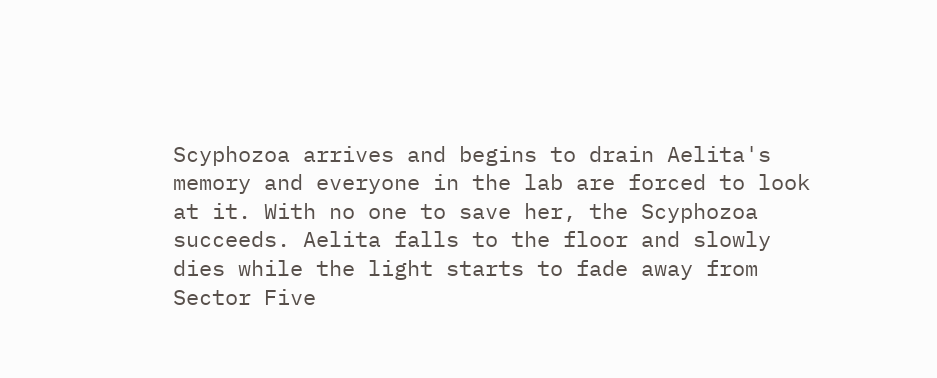Scyphozoa arrives and begins to drain Aelita's memory and everyone in the lab are forced to look at it. With no one to save her, the Scyphozoa succeeds. Aelita falls to the floor and slowly dies while the light starts to fade away from Sector Five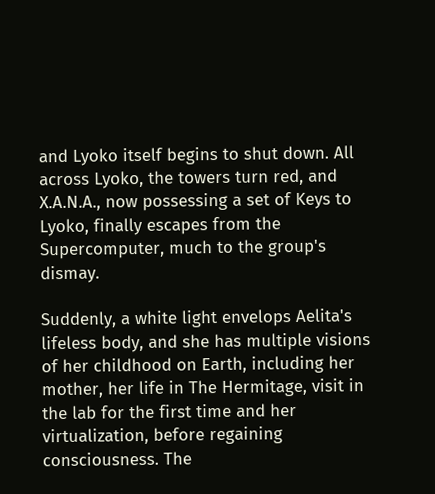and Lyoko itself begins to shut down. All across Lyoko, the towers turn red, and X.A.N.A., now possessing a set of Keys to Lyoko, finally escapes from the Supercomputer, much to the group's dismay.

Suddenly, a white light envelops Aelita's lifeless body, and she has multiple visions of her childhood on Earth, including her mother, her life in The Hermitage, visit in the lab for the first time and her virtualization, before regaining consciousness. The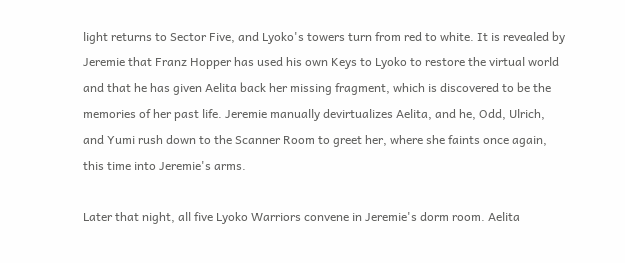light returns to Sector Five, and Lyoko's towers turn from red to white. It is revealed by Jeremie that Franz Hopper has used his own Keys to Lyoko to restore the virtual world and that he has given Aelita back her missing fragment, which is discovered to be the memories of her past life. Jeremie manually devirtualizes Aelita, and he, Odd, Ulrich, and Yumi rush down to the Scanner Room to greet her, where she faints once again, this time into Jeremie's arms.

Later that night, all five Lyoko Warriors convene in Jeremie's dorm room. Aelita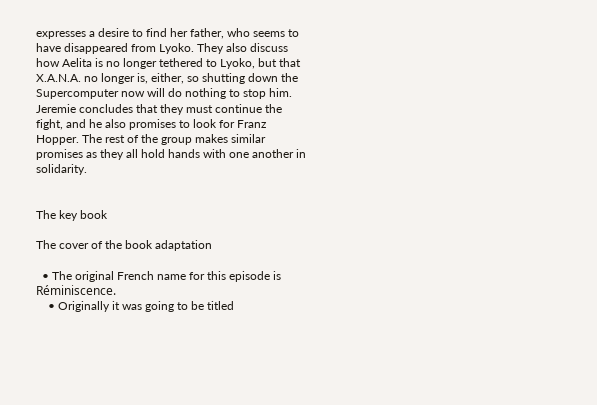expresses a desire to find her father, who seems to have disappeared from Lyoko. They also discuss how Aelita is no longer tethered to Lyoko, but that X.A.N.A. no longer is, either, so shutting down the Supercomputer now will do nothing to stop him. Jeremie concludes that they must continue the fight, and he also promises to look for Franz Hopper. The rest of the group makes similar promises as they all hold hands with one another in solidarity.


The key book

The cover of the book adaptation

  • The original French name for this episode is Réminiscence.
    • Originally it was going to be titled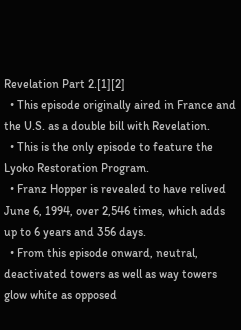Revelation Part 2.[1][2]
  • This episode originally aired in France and the U.S. as a double bill with Revelation.
  • This is the only episode to feature the Lyoko Restoration Program.
  • Franz Hopper is revealed to have relived June 6, 1994, over 2,546 times, which adds up to 6 years and 356 days.
  • From this episode onward, neutral, deactivated towers as well as way towers glow white as opposed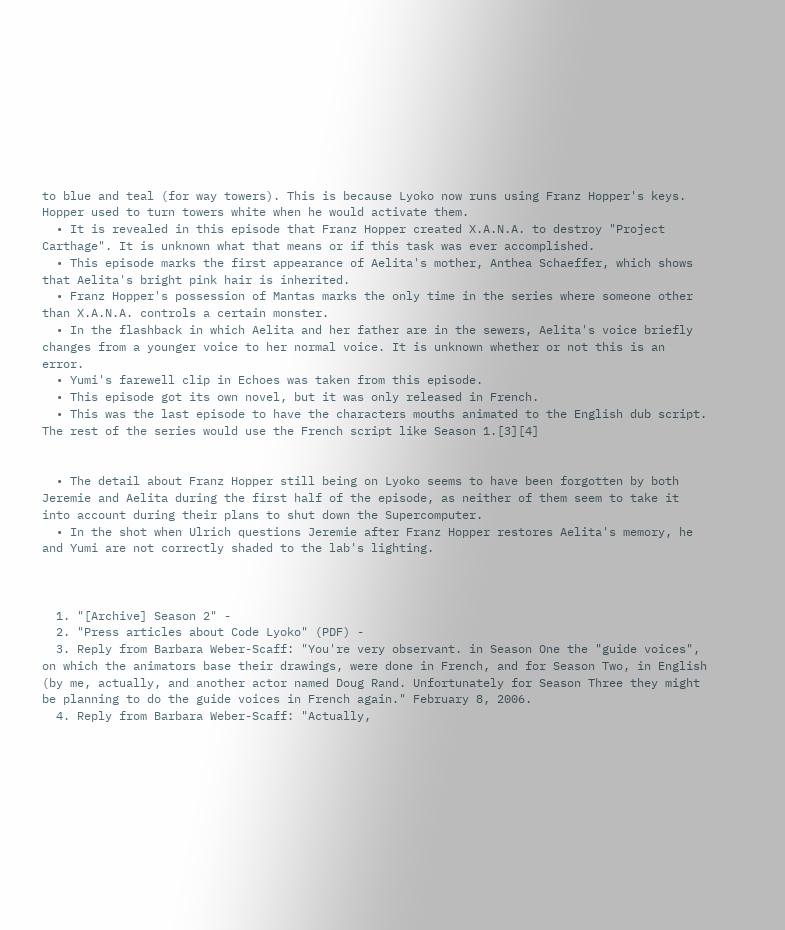to blue and teal (for way towers). This is because Lyoko now runs using Franz Hopper's keys. Hopper used to turn towers white when he would activate them.
  • It is revealed in this episode that Franz Hopper created X.A.N.A. to destroy "Project Carthage". It is unknown what that means or if this task was ever accomplished.
  • This episode marks the first appearance of Aelita's mother, Anthea Schaeffer, which shows that Aelita's bright pink hair is inherited.
  • Franz Hopper's possession of Mantas marks the only time in the series where someone other than X.A.N.A. controls a certain monster.
  • In the flashback in which Aelita and her father are in the sewers, Aelita's voice briefly changes from a younger voice to her normal voice. It is unknown whether or not this is an error.
  • Yumi's farewell clip in Echoes was taken from this episode.
  • This episode got its own novel, but it was only released in French.
  • This was the last episode to have the characters mouths animated to the English dub script. The rest of the series would use the French script like Season 1.[3][4]


  • The detail about Franz Hopper still being on Lyoko seems to have been forgotten by both Jeremie and Aelita during the first half of the episode, as neither of them seem to take it into account during their plans to shut down the Supercomputer.
  • In the shot when Ulrich questions Jeremie after Franz Hopper restores Aelita's memory, he and Yumi are not correctly shaded to the lab's lighting.



  1. "[Archive] Season 2" -
  2. "Press articles about Code Lyoko" (PDF) -
  3. Reply from Barbara Weber-Scaff: "You're very observant. in Season One the "guide voices", on which the animators base their drawings, were done in French, and for Season Two, in English (by me, actually, and another actor named Doug Rand. Unfortunately for Season Three they might be planning to do the guide voices in French again." February 8, 2006.
  4. Reply from Barbara Weber-Scaff: "Actually,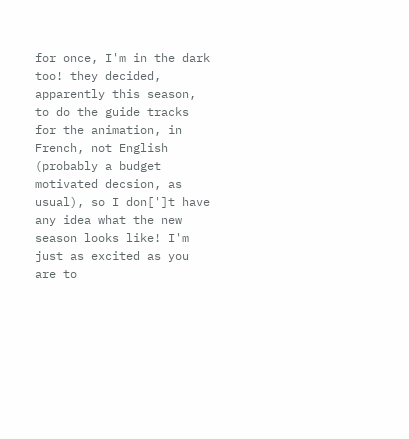for once, I'm in the dark too! they decided, apparently this season, to do the guide tracks for the animation, in French, not English (probably a budget motivated decsion, as usual), so I don[']t have any idea what the new season looks like! I'm just as excited as you are to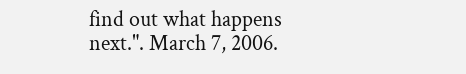find out what happens next.". March 7, 2006.